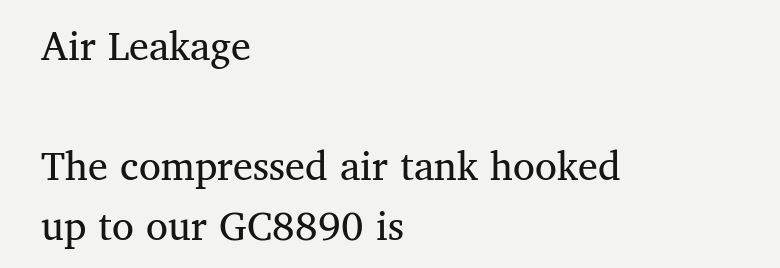Air Leakage

The compressed air tank hooked up to our GC8890 is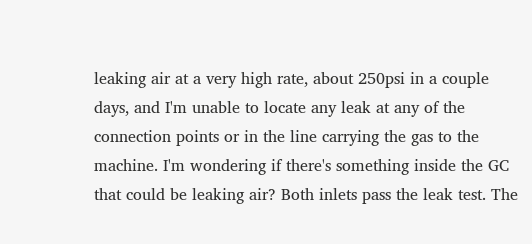leaking air at a very high rate, about 250psi in a couple days, and I'm unable to locate any leak at any of the connection points or in the line carrying the gas to the machine. I'm wondering if there's something inside the GC that could be leaking air? Both inlets pass the leak test. The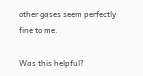other gases seem perfectly fine to me.

Was this helpful?